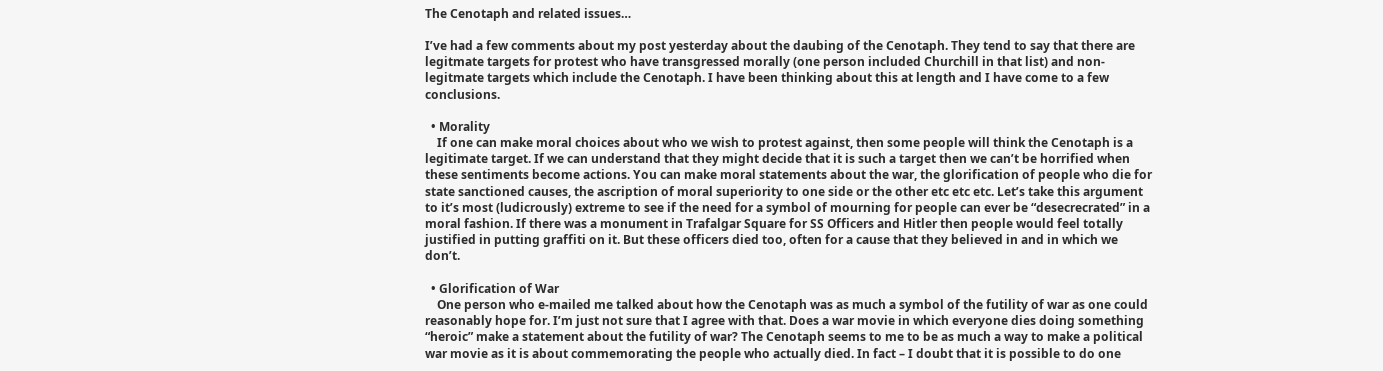The Cenotaph and related issues…

I’ve had a few comments about my post yesterday about the daubing of the Cenotaph. They tend to say that there are legitmate targets for protest who have transgressed morally (one person included Churchill in that list) and non-legitmate targets which include the Cenotaph. I have been thinking about this at length and I have come to a few conclusions.

  • Morality
    If one can make moral choices about who we wish to protest against, then some people will think the Cenotaph is a legitimate target. If we can understand that they might decide that it is such a target then we can’t be horrified when these sentiments become actions. You can make moral statements about the war, the glorification of people who die for state sanctioned causes, the ascription of moral superiority to one side or the other etc etc etc. Let’s take this argument to it’s most (ludicrously) extreme to see if the need for a symbol of mourning for people can ever be “desecrecrated” in a moral fashion. If there was a monument in Trafalgar Square for SS Officers and Hitler then people would feel totally justified in putting graffiti on it. But these officers died too, often for a cause that they believed in and in which we don’t.

  • Glorification of War
    One person who e-mailed me talked about how the Cenotaph was as much a symbol of the futility of war as one could reasonably hope for. I’m just not sure that I agree with that. Does a war movie in which everyone dies doing something “heroic” make a statement about the futility of war? The Cenotaph seems to me to be as much a way to make a political war movie as it is about commemorating the people who actually died. In fact – I doubt that it is possible to do one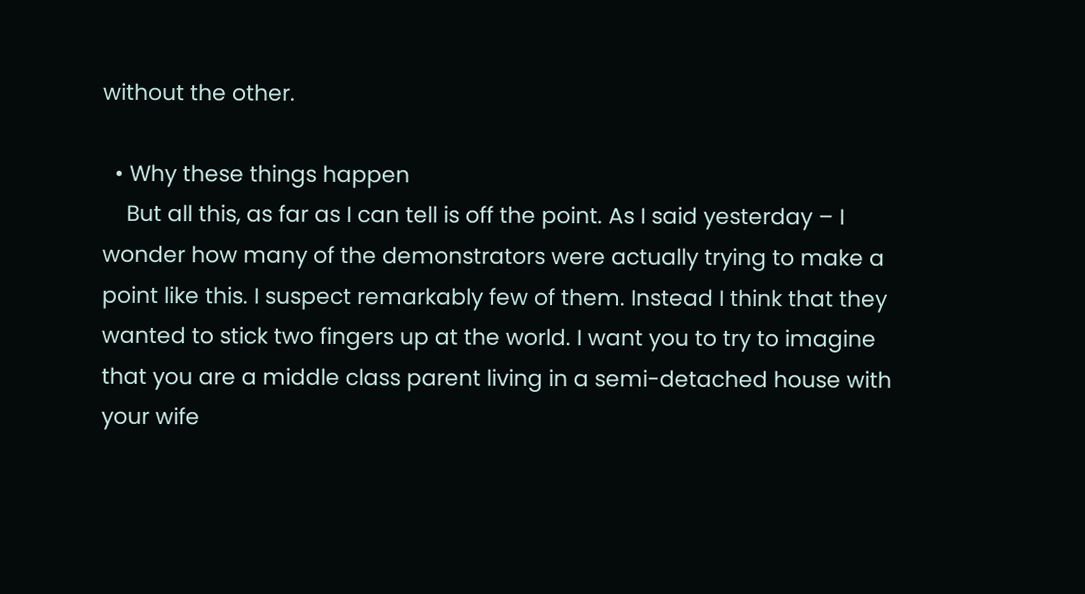without the other.

  • Why these things happen
    But all this, as far as I can tell is off the point. As I said yesterday – I wonder how many of the demonstrators were actually trying to make a point like this. I suspect remarkably few of them. Instead I think that they wanted to stick two fingers up at the world. I want you to try to imagine that you are a middle class parent living in a semi-detached house with your wife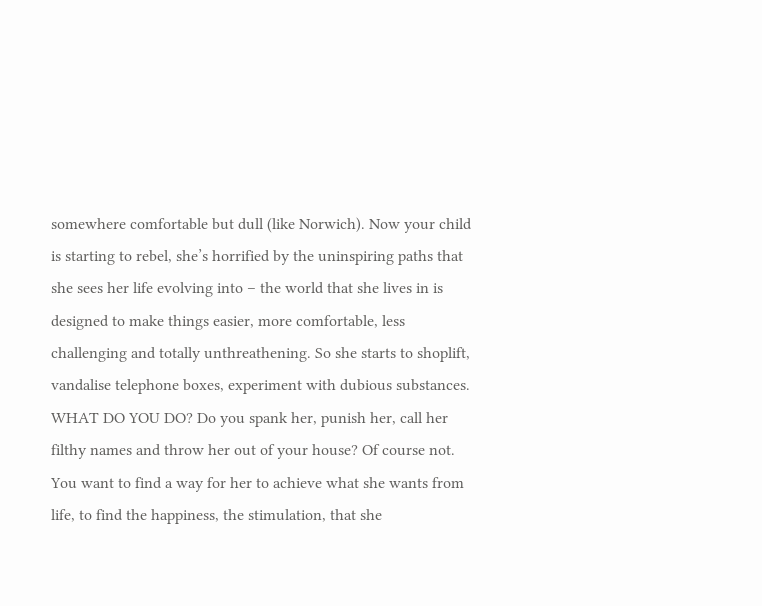somewhere comfortable but dull (like Norwich). Now your child is starting to rebel, she’s horrified by the uninspiring paths that she sees her life evolving into – the world that she lives in is designed to make things easier, more comfortable, less challenging and totally unthreathening. So she starts to shoplift, vandalise telephone boxes, experiment with dubious substances. WHAT DO YOU DO? Do you spank her, punish her, call her filthy names and throw her out of your house? Of course not. You want to find a way for her to achieve what she wants from life, to find the happiness, the stimulation, that she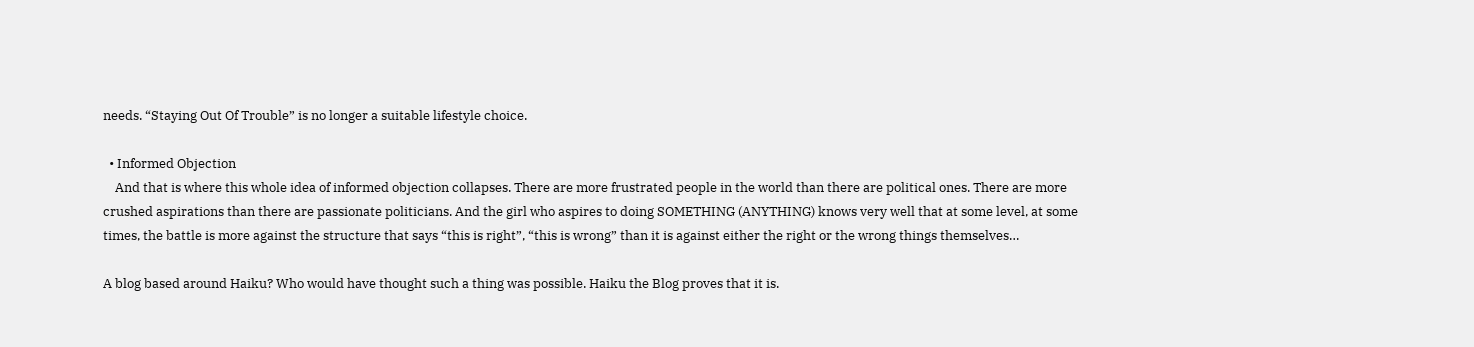needs. “Staying Out Of Trouble” is no longer a suitable lifestyle choice.

  • Informed Objection
    And that is where this whole idea of informed objection collapses. There are more frustrated people in the world than there are political ones. There are more crushed aspirations than there are passionate politicians. And the girl who aspires to doing SOMETHING (ANYTHING) knows very well that at some level, at some times, the battle is more against the structure that says “this is right”, “this is wrong” than it is against either the right or the wrong things themselves…

A blog based around Haiku? Who would have thought such a thing was possible. Haiku the Blog proves that it is.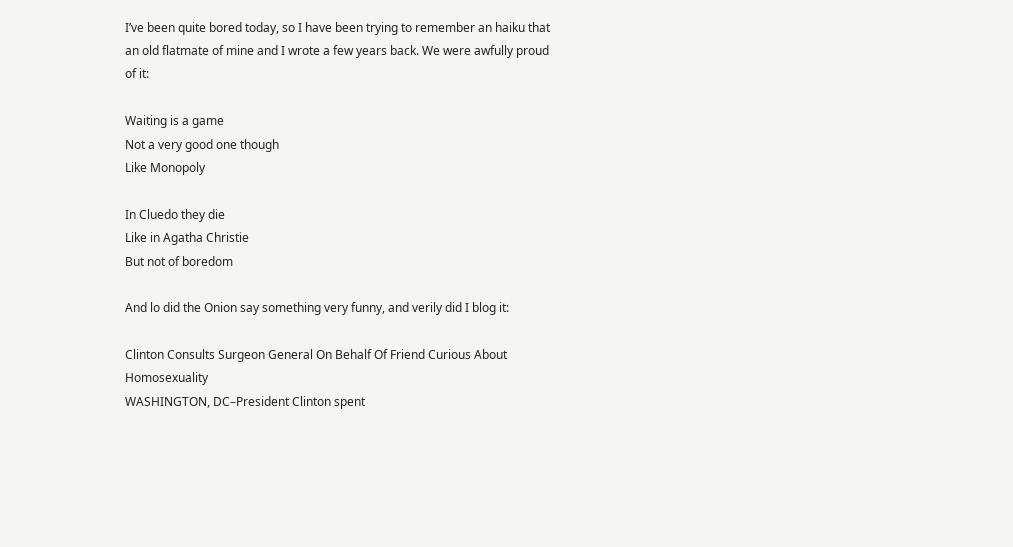I’ve been quite bored today, so I have been trying to remember an haiku that an old flatmate of mine and I wrote a few years back. We were awfully proud of it:

Waiting is a game
Not a very good one though
Like Monopoly

In Cluedo they die
Like in Agatha Christie
But not of boredom

And lo did the Onion say something very funny, and verily did I blog it:

Clinton Consults Surgeon General On Behalf Of Friend Curious About Homosexuality
WASHINGTON, DC–President Clinton spent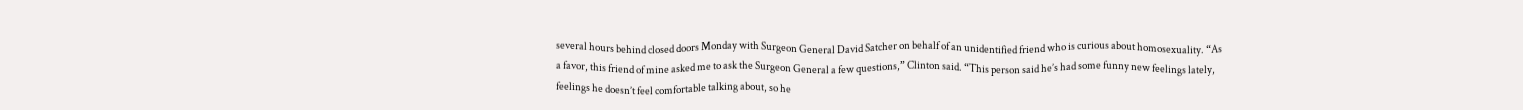several hours behind closed doors Monday with Surgeon General David Satcher on behalf of an unidentified friend who is curious about homosexuality. “As a favor, this friend of mine asked me to ask the Surgeon General a few questions,” Clinton said. “This person said he’s had some funny new feelings lately, feelings he doesn’t feel comfortable talking about, so he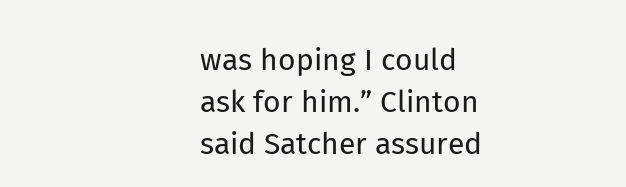was hoping I could ask for him.” Clinton said Satcher assured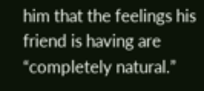him that the feelings his friend is having are “completely natural.”